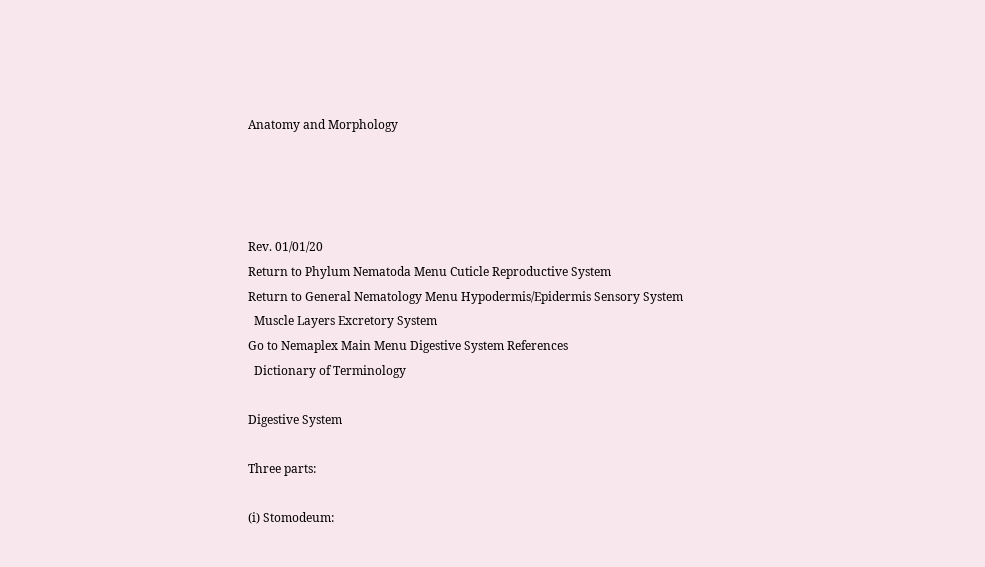Anatomy and Morphology




Rev. 01/01/20
Return to Phylum Nematoda Menu Cuticle Reproductive System
Return to General Nematology Menu Hypodermis/Epidermis Sensory System
  Muscle Layers Excretory System
Go to Nemaplex Main Menu Digestive System References
  Dictionary of Terminology

Digestive System

Three parts:

(i) Stomodeum: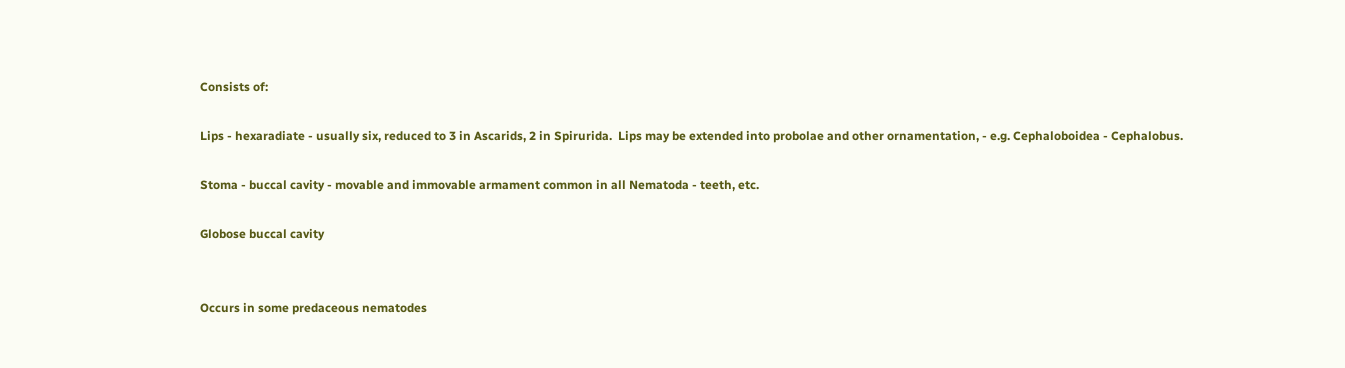Consists of:

Lips - hexaradiate - usually six, reduced to 3 in Ascarids, 2 in Spirurida.  Lips may be extended into probolae and other ornamentation, - e.g. Cephaloboidea - Cephalobus.

Stoma - buccal cavity - movable and immovable armament common in all Nematoda - teeth, etc.

Globose buccal cavity


Occurs in some predaceous nematodes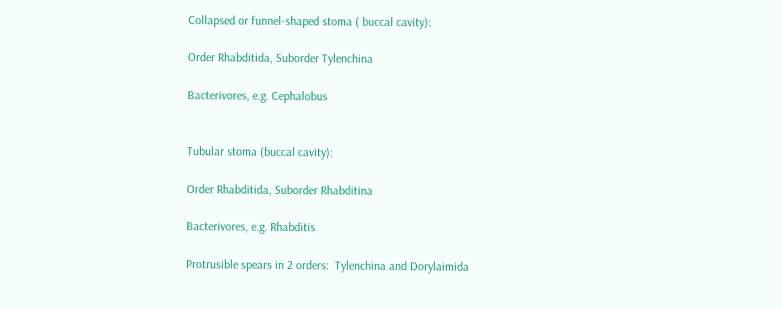Collapsed or funnel-shaped stoma ( buccal cavity):

Order Rhabditida, Suborder Tylenchina

Bacterivores, e.g. Cephalobus


Tubular stoma (buccal cavity):

Order Rhabditida, Suborder Rhabditina

Bacterivores, e.g. Rhabditis

Protrusible spears in 2 orders:  Tylenchina and Dorylaimida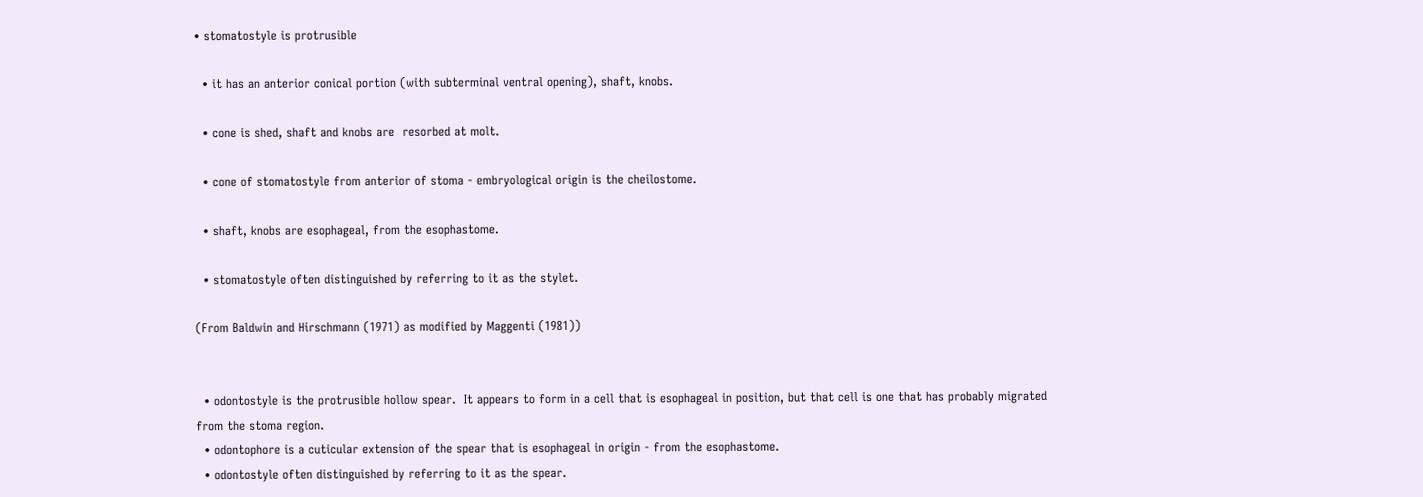• stomatostyle is protrusible

  • it has an anterior conical portion (with subterminal ventral opening), shaft, knobs.

  • cone is shed, shaft and knobs are  resorbed at molt.

  • cone of stomatostyle from anterior of stoma - embryological origin is the cheilostome.

  • shaft, knobs are esophageal, from the esophastome.

  • stomatostyle often distinguished by referring to it as the stylet.

(From Baldwin and Hirschmann (1971) as modified by Maggenti (1981))


  • odontostyle is the protrusible hollow spear.  It appears to form in a cell that is esophageal in position, but that cell is one that has probably migrated from the stoma region.
  • odontophore is a cuticular extension of the spear that is esophageal in origin - from the esophastome.
  • odontostyle often distinguished by referring to it as the spear.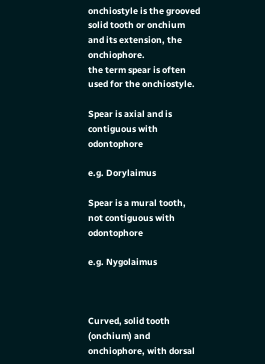onchiostyle is the grooved solid tooth or onchium and its extension, the onchiophore.
the term spear is often used for the onchiostyle.

Spear is axial and is contiguous with odontophore

e.g. Dorylaimus

Spear is a mural tooth, not contiguous with odontophore

e.g. Nygolaimus



Curved, solid tooth (onchium) and onchiophore, with dorsal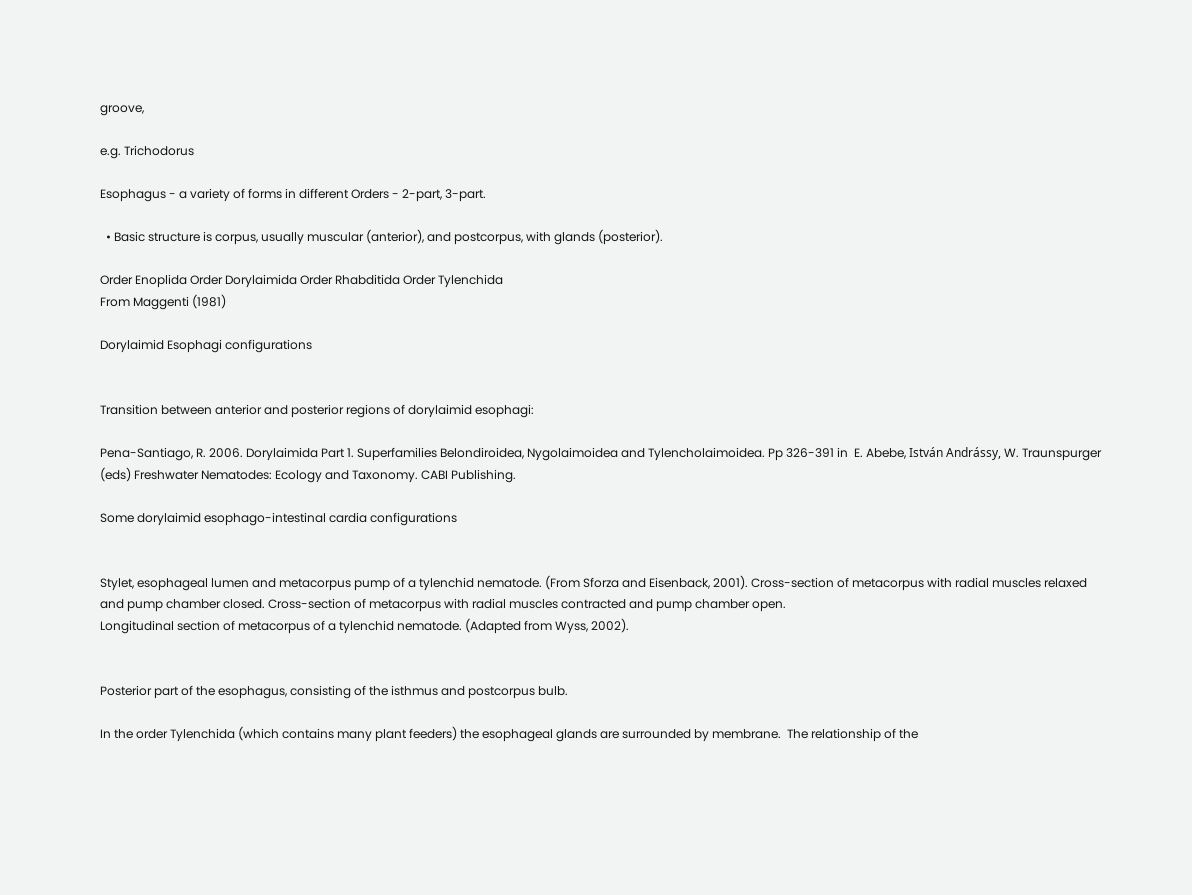groove,

e.g. Trichodorus

Esophagus - a variety of forms in different Orders - 2-part, 3-part.

  • Basic structure is corpus, usually muscular (anterior), and postcorpus, with glands (posterior).

Order Enoplida Order Dorylaimida Order Rhabditida Order Tylenchida
From Maggenti (1981)

Dorylaimid Esophagi configurations


Transition between anterior and posterior regions of dorylaimid esophagi:

Pena-Santiago, R. 2006. Dorylaimida Part 1. Superfamilies Belondiroidea, Nygolaimoidea and Tylencholaimoidea. Pp 326-391 in  E. Abebe, István Andrássy, W. Traunspurger (eds) Freshwater Nematodes: Ecology and Taxonomy. CABI Publishing.

Some dorylaimid esophago-intestinal cardia configurations


Stylet, esophageal lumen and metacorpus pump of a tylenchid nematode. (From Sforza and Eisenback, 2001). Cross-section of metacorpus with radial muscles relaxed and pump chamber closed. Cross-section of metacorpus with radial muscles contracted and pump chamber open.
Longitudinal section of metacorpus of a tylenchid nematode. (Adapted from Wyss, 2002).


Posterior part of the esophagus, consisting of the isthmus and postcorpus bulb.

In the order Tylenchida (which contains many plant feeders) the esophageal glands are surrounded by membrane.  The relationship of the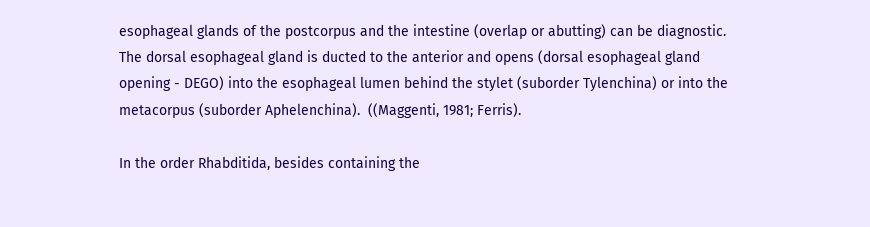esophageal glands of the postcorpus and the intestine (overlap or abutting) can be diagnostic.  The dorsal esophageal gland is ducted to the anterior and opens (dorsal esophageal gland opening - DEGO) into the esophageal lumen behind the stylet (suborder Tylenchina) or into the metacorpus (suborder Aphelenchina).  ((Maggenti, 1981; Ferris).

In the order Rhabditida, besides containing the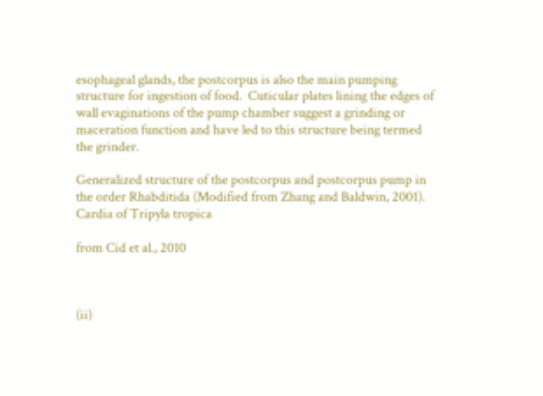esophageal glands, the postcorpus is also the main pumping structure for ingestion of food.  Cuticular plates lining the edges of wall evaginations of the pump chamber suggest a grinding or maceration function and have led to this structure being termed the grinder.

Generalized structure of the postcorpus and postcorpus pump in the order Rhabditida (Modified from Zhang and Baldwin, 2001).
Cardia of Tripyla tropica

from Cid et al., 2010



(ii)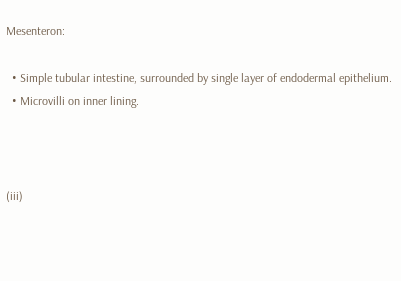Mesenteron:

  • Simple tubular intestine, surrounded by single layer of endodermal epithelium.
  • Microvilli on inner lining.



(iii)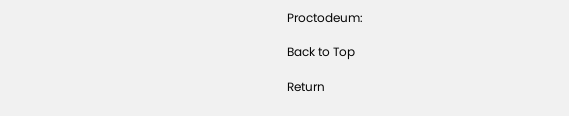Proctodeum:

Back to Top

Return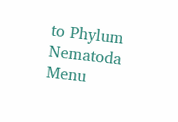to Phylum Nematoda Menu